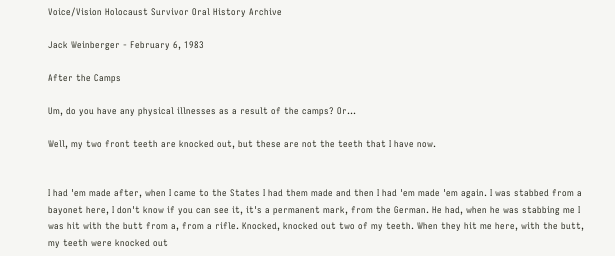Voice/Vision Holocaust Survivor Oral History Archive

Jack Weinberger - February 6, 1983

After the Camps

Um, do you have any physical illnesses as a result of the camps? Or...

Well, my two front teeth are knocked out, but these are not the teeth that I have now.


I had 'em made after, when I came to the States I had them made and then I had 'em made 'em again. I was stabbed from a bayonet here, I don't know if you can see it, it's a permanent mark, from the German. He had, when he was stabbing me I was hit with the butt from a, from a rifle. Knocked, knocked out two of my teeth. When they hit me here, with the butt, my teeth were knocked out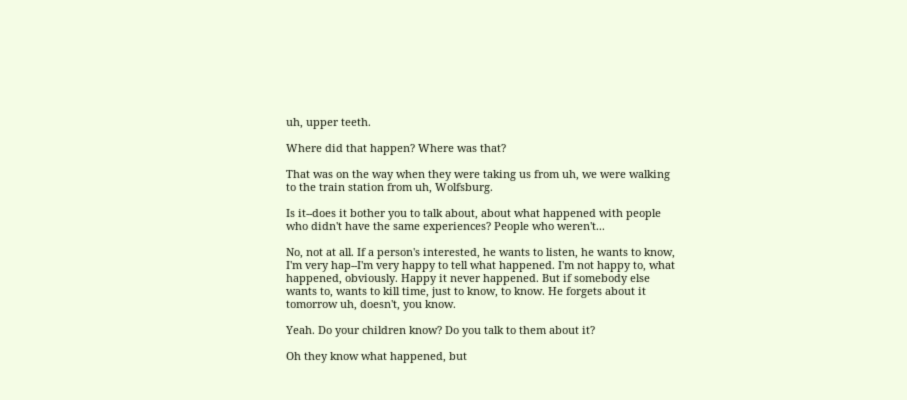uh, upper teeth.

Where did that happen? Where was that?

That was on the way when they were taking us from uh, we were walking to the train station from uh, Wolfsburg.

Is it--does it bother you to talk about, about what happened with people who didn't have the same experiences? People who weren't...

No, not at all. If a person's interested, he wants to listen, he wants to know, I'm very hap--I'm very happy to tell what happened. I'm not happy to, what happened, obviously. Happy it never happened. But if somebody else wants to, wants to kill time, just to know, to know. He forgets about it tomorrow uh, doesn't, you know.

Yeah. Do your children know? Do you talk to them about it?

Oh they know what happened, but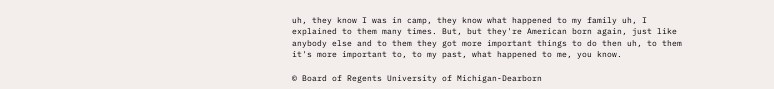uh, they know I was in camp, they know what happened to my family uh, I explained to them many times. But, but they're American born again, just like anybody else and to them they got more important things to do then uh, to them it's more important to, to my past, what happened to me, you know.

© Board of Regents University of Michigan-Dearborn